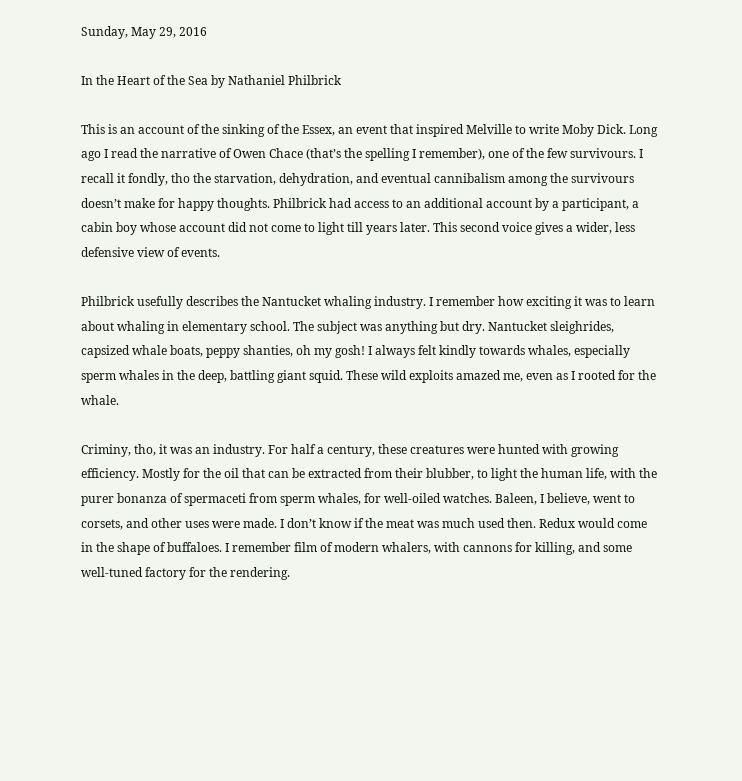Sunday, May 29, 2016

In the Heart of the Sea by Nathaniel Philbrick

This is an account of the sinking of the Essex, an event that inspired Melville to write Moby Dick. Long ago I read the narrative of Owen Chace (that’s the spelling I remember), one of the few survivours. I recall it fondly, tho the starvation, dehydration, and eventual cannibalism among the survivours doesn’t make for happy thoughts. Philbrick had access to an additional account by a participant, a cabin boy whose account did not come to light till years later. This second voice gives a wider, less defensive view of events.

Philbrick usefully describes the Nantucket whaling industry. I remember how exciting it was to learn about whaling in elementary school. The subject was anything but dry. Nantucket sleighrides, capsized whale boats, peppy shanties, oh my gosh! I always felt kindly towards whales, especially sperm whales in the deep, battling giant squid. These wild exploits amazed me, even as I rooted for the whale.

Criminy, tho, it was an industry. For half a century, these creatures were hunted with growing efficiency. Mostly for the oil that can be extracted from their blubber, to light the human life, with the purer bonanza of spermaceti from sperm whales, for well-oiled watches. Baleen, I believe, went to corsets, and other uses were made. I don’t know if the meat was much used then. Redux would come in the shape of buffaloes. I remember film of modern whalers, with cannons for killing, and some well-tuned factory for the rendering.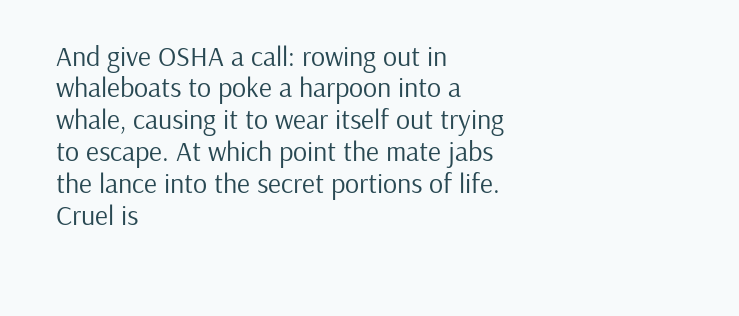And give OSHA a call: rowing out in whaleboats to poke a harpoon into a whale, causing it to wear itself out trying to escape. At which point the mate jabs the lance into the secret portions of life. Cruel is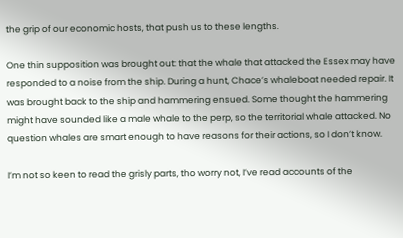the grip of our economic hosts, that push us to these lengths.

One thin supposition was brought out: that the whale that attacked the Essex may have responded to a noise from the ship. During a hunt, Chace’s whaleboat needed repair. It was brought back to the ship and hammering ensued. Some thought the hammering might have sounded like a male whale to the perp, so the territorial whale attacked. No question whales are smart enough to have reasons for their actions, so I don’t know.

I’m not so keen to read the grisly parts, tho worry not, I’ve read accounts of the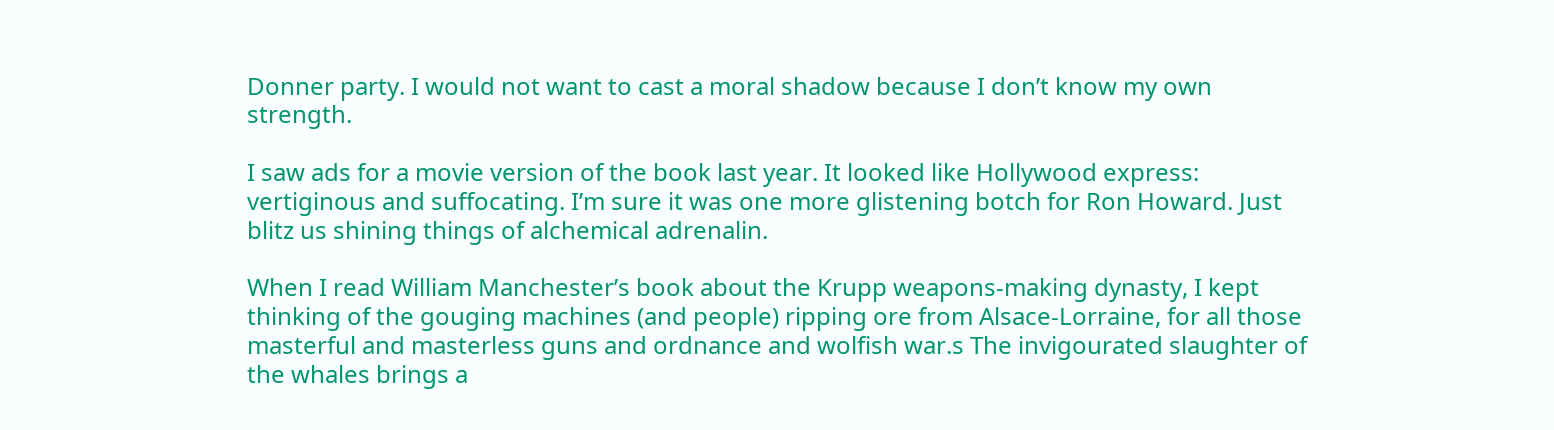Donner party. I would not want to cast a moral shadow because I don’t know my own strength.

I saw ads for a movie version of the book last year. It looked like Hollywood express: vertiginous and suffocating. I’m sure it was one more glistening botch for Ron Howard. Just blitz us shining things of alchemical adrenalin.

When I read William Manchester’s book about the Krupp weapons-making dynasty, I kept thinking of the gouging machines (and people) ripping ore from Alsace-Lorraine, for all those masterful and masterless guns and ordnance and wolfish war.s The invigourated slaughter of the whales brings a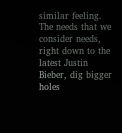similar feeling. The needs that we consider needs, right down to the latest Justin Bieber, dig bigger holes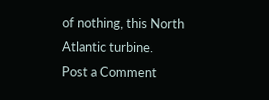of nothing, this North Atlantic turbine.
Post a Comment